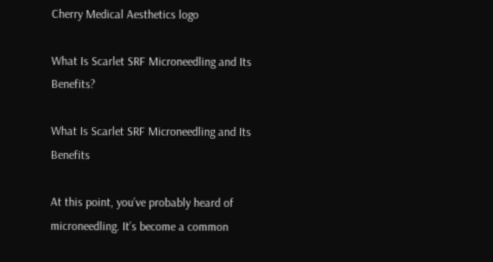Cherry Medical Aesthetics logo

What Is Scarlet SRF Microneedling and Its Benefits?

What Is Scarlet SRF Microneedling and Its Benefits

At this point, you’ve probably heard of microneedling. It’s become a common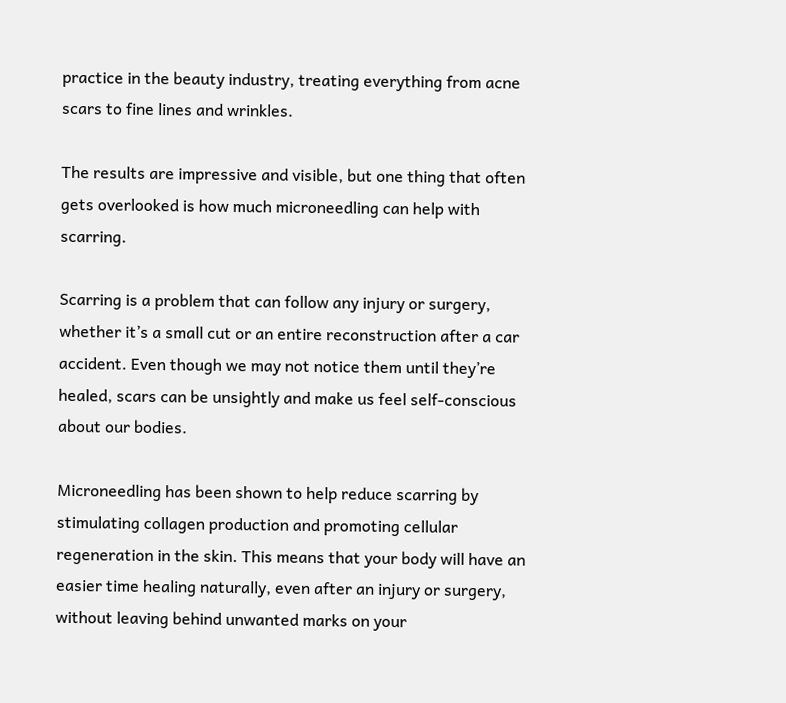practice in the beauty industry, treating everything from acne scars to fine lines and wrinkles.

The results are impressive and visible, but one thing that often gets overlooked is how much microneedling can help with scarring.

Scarring is a problem that can follow any injury or surgery, whether it’s a small cut or an entire reconstruction after a car accident. Even though we may not notice them until they’re healed, scars can be unsightly and make us feel self-conscious about our bodies.

Microneedling has been shown to help reduce scarring by stimulating collagen production and promoting cellular regeneration in the skin. This means that your body will have an easier time healing naturally, even after an injury or surgery, without leaving behind unwanted marks on your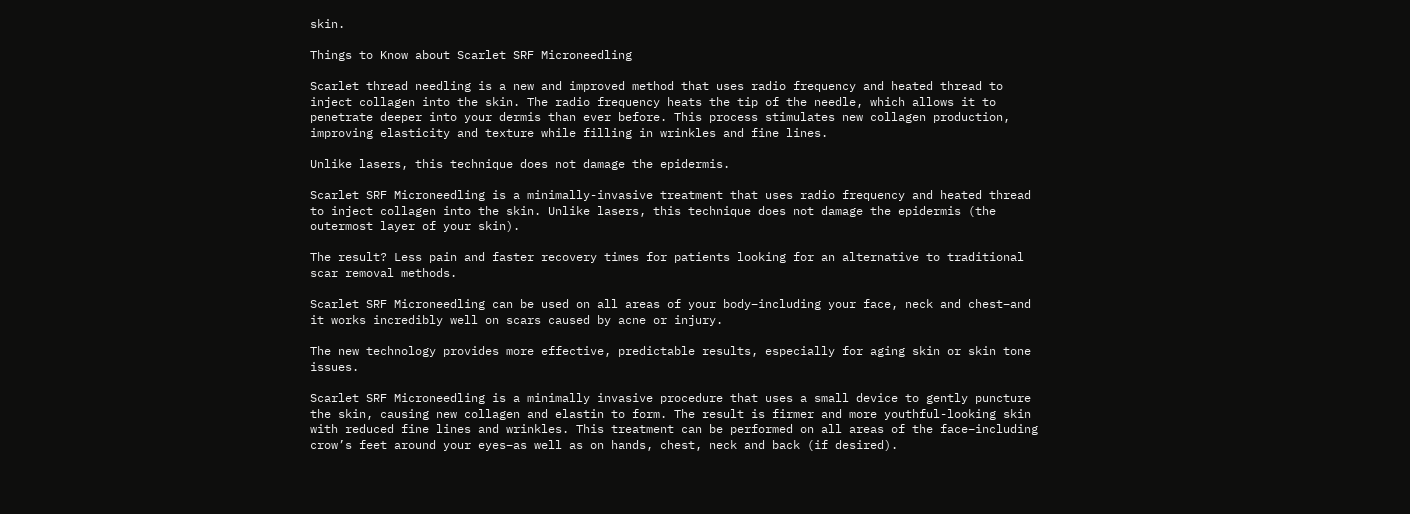skin.

Things to Know about Scarlet SRF Microneedling

Scarlet thread needling is a new and improved method that uses radio frequency and heated thread to inject collagen into the skin. The radio frequency heats the tip of the needle, which allows it to penetrate deeper into your dermis than ever before. This process stimulates new collagen production, improving elasticity and texture while filling in wrinkles and fine lines.

Unlike lasers, this technique does not damage the epidermis.

Scarlet SRF Microneedling is a minimally-invasive treatment that uses radio frequency and heated thread to inject collagen into the skin. Unlike lasers, this technique does not damage the epidermis (the outermost layer of your skin).

The result? Less pain and faster recovery times for patients looking for an alternative to traditional scar removal methods.

Scarlet SRF Microneedling can be used on all areas of your body–including your face, neck and chest–and it works incredibly well on scars caused by acne or injury.

The new technology provides more effective, predictable results, especially for aging skin or skin tone issues.

Scarlet SRF Microneedling is a minimally invasive procedure that uses a small device to gently puncture the skin, causing new collagen and elastin to form. The result is firmer and more youthful-looking skin with reduced fine lines and wrinkles. This treatment can be performed on all areas of the face–including crow’s feet around your eyes–as well as on hands, chest, neck and back (if desired).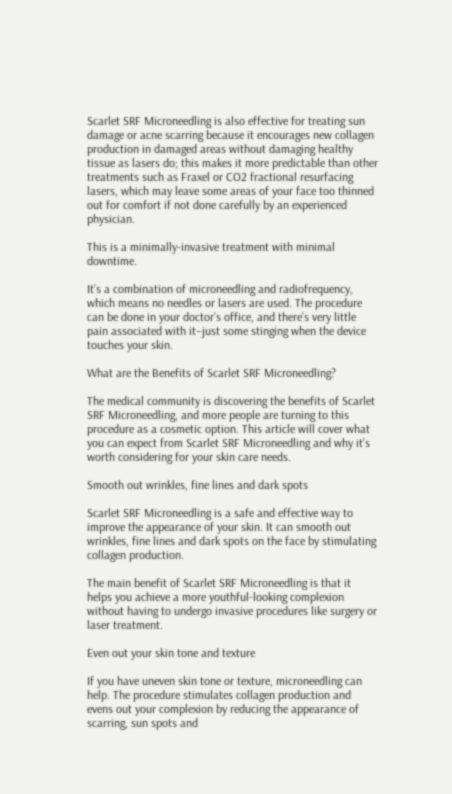Scarlet SRF Microneedling is also effective for treating sun damage or acne scarring because it encourages new collagen production in damaged areas without damaging healthy tissue as lasers do; this makes it more predictable than other treatments such as Fraxel or CO2 fractional resurfacing lasers, which may leave some areas of your face too thinned out for comfort if not done carefully by an experienced physician.

This is a minimally-invasive treatment with minimal downtime.

It’s a combination of microneedling and radiofrequency, which means no needles or lasers are used. The procedure can be done in your doctor’s office, and there’s very little pain associated with it–just some stinging when the device touches your skin.

What are the Benefits of Scarlet SRF Microneedling?

The medical community is discovering the benefits of Scarlet SRF Microneedling, and more people are turning to this procedure as a cosmetic option. This article will cover what you can expect from Scarlet SRF Microneedling and why it’s worth considering for your skin care needs.

Smooth out wrinkles, fine lines and dark spots

Scarlet SRF Microneedling is a safe and effective way to improve the appearance of your skin. It can smooth out wrinkles, fine lines and dark spots on the face by stimulating collagen production.

The main benefit of Scarlet SRF Microneedling is that it helps you achieve a more youthful-looking complexion without having to undergo invasive procedures like surgery or laser treatment.

Even out your skin tone and texture

If you have uneven skin tone or texture, microneedling can help. The procedure stimulates collagen production and evens out your complexion by reducing the appearance of scarring, sun spots and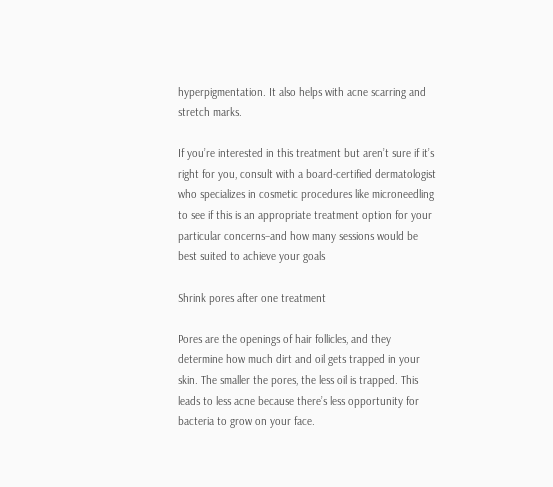hyperpigmentation. It also helps with acne scarring and stretch marks.

If you’re interested in this treatment but aren’t sure if it’s right for you, consult with a board-certified dermatologist who specializes in cosmetic procedures like microneedling to see if this is an appropriate treatment option for your particular concerns–and how many sessions would be best suited to achieve your goals

Shrink pores after one treatment

Pores are the openings of hair follicles, and they determine how much dirt and oil gets trapped in your skin. The smaller the pores, the less oil is trapped. This leads to less acne because there’s less opportunity for bacteria to grow on your face.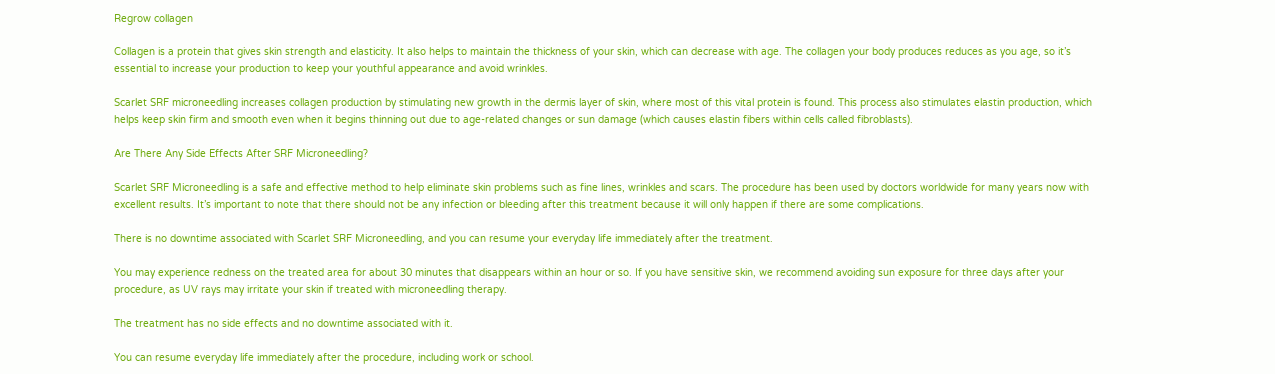Regrow collagen

Collagen is a protein that gives skin strength and elasticity. It also helps to maintain the thickness of your skin, which can decrease with age. The collagen your body produces reduces as you age, so it’s essential to increase your production to keep your youthful appearance and avoid wrinkles.

Scarlet SRF microneedling increases collagen production by stimulating new growth in the dermis layer of skin, where most of this vital protein is found. This process also stimulates elastin production, which helps keep skin firm and smooth even when it begins thinning out due to age-related changes or sun damage (which causes elastin fibers within cells called fibroblasts).

Are There Any Side Effects After SRF Microneedling?

Scarlet SRF Microneedling is a safe and effective method to help eliminate skin problems such as fine lines, wrinkles and scars. The procedure has been used by doctors worldwide for many years now with excellent results. It’s important to note that there should not be any infection or bleeding after this treatment because it will only happen if there are some complications.

There is no downtime associated with Scarlet SRF Microneedling, and you can resume your everyday life immediately after the treatment.

You may experience redness on the treated area for about 30 minutes that disappears within an hour or so. If you have sensitive skin, we recommend avoiding sun exposure for three days after your procedure, as UV rays may irritate your skin if treated with microneedling therapy.

The treatment has no side effects and no downtime associated with it.

You can resume everyday life immediately after the procedure, including work or school.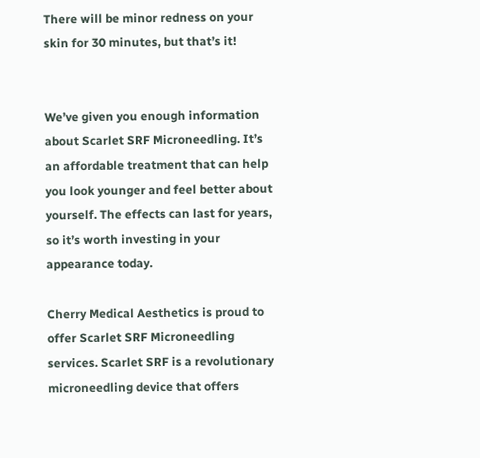There will be minor redness on your skin for 30 minutes, but that’s it!


We’ve given you enough information about Scarlet SRF Microneedling. It’s an affordable treatment that can help you look younger and feel better about yourself. The effects can last for years, so it’s worth investing in your appearance today.

Cherry Medical Aesthetics is proud to offer Scarlet SRF Microneedling services. Scarlet SRF is a revolutionary microneedling device that offers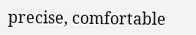precise, comfortable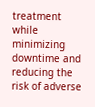treatment while minimizing downtime and reducing the risk of adverse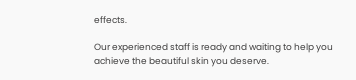effects.

Our experienced staff is ready and waiting to help you achieve the beautiful skin you deserve.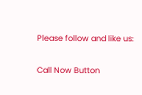Please follow and like us:


Call Now Button